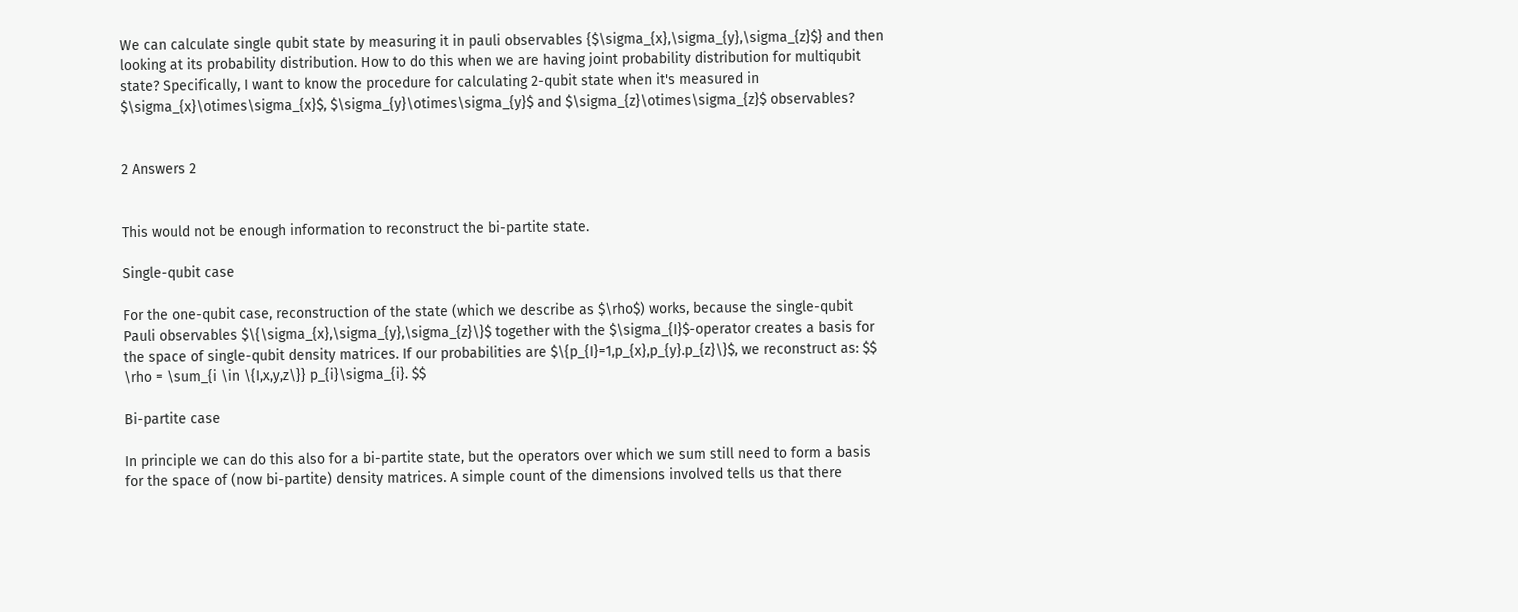We can calculate single qubit state by measuring it in pauli observables {$\sigma_{x},\sigma_{y},\sigma_{z}$} and then looking at its probability distribution. How to do this when we are having joint probability distribution for multiqubit state? Specifically, I want to know the procedure for calculating 2-qubit state when it's measured in $\sigma_{x}\otimes\sigma_{x}$, $\sigma_{y}\otimes\sigma_{y}$ and $\sigma_{z}\otimes\sigma_{z}$ observables?


2 Answers 2


This would not be enough information to reconstruct the bi-partite state.

Single-qubit case

For the one-qubit case, reconstruction of the state (which we describe as $\rho$) works, because the single-qubit Pauli observables $\{\sigma_{x},\sigma_{y},\sigma_{z}\}$ together with the $\sigma_{I}$-operator creates a basis for the space of single-qubit density matrices. If our probabilities are $\{p_{I}=1,p_{x},p_{y}.p_{z}\}$, we reconstruct as: $$ \rho = \sum_{i \in \{I,x,y,z\}} p_{i}\sigma_{i}. $$

Bi-partite case

In principle we can do this also for a bi-partite state, but the operators over which we sum still need to form a basis for the space of (now bi-partite) density matrices. A simple count of the dimensions involved tells us that there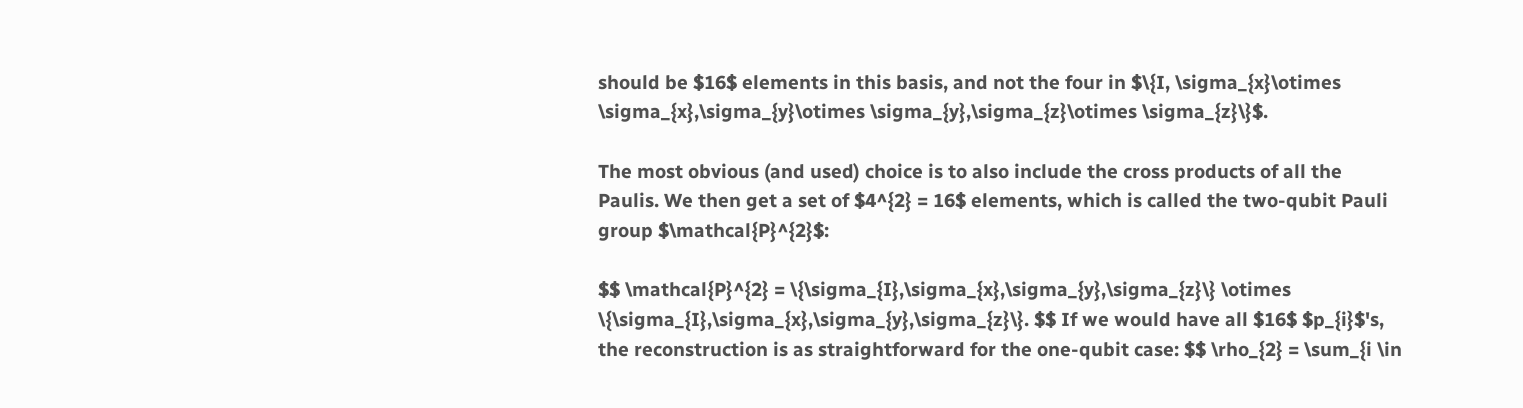should be $16$ elements in this basis, and not the four in $\{I, \sigma_{x}\otimes \sigma_{x},\sigma_{y}\otimes \sigma_{y},\sigma_{z}\otimes \sigma_{z}\}$.

The most obvious (and used) choice is to also include the cross products of all the Paulis. We then get a set of $4^{2} = 16$ elements, which is called the two-qubit Pauli group $\mathcal{P}^{2}$:

$$ \mathcal{P}^{2} = \{\sigma_{I},\sigma_{x},\sigma_{y},\sigma_{z}\} \otimes \{\sigma_{I},\sigma_{x},\sigma_{y},\sigma_{z}\}. $$ If we would have all $16$ $p_{i}$'s, the reconstruction is as straightforward for the one-qubit case: $$ \rho_{2} = \sum_{i \in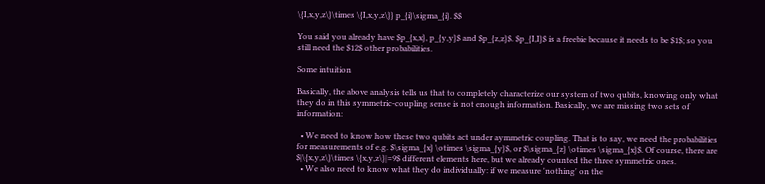\{I,x,y,z\}\times \{I,x,y,z\}} p_{i}\sigma_{i}. $$

You said you already have $p_{x,x}, p_{y,y}$ and $p_{z,z}$. $p_{I,I}$ is a freebie because it needs to be $1$; so you still need the $12$ other probabilities.

Some intuition

Basically, the above analysis tells us that to completely characterize our system of two qubits, knowing only what they do in this symmetric-coupling sense is not enough information. Basically, we are missing two sets of information:

  • We need to know how these two qubits act under aymmetric coupling. That is to say, we need the probabilities for measurements of e.g. $\sigma_{x} \otimes \sigma_{y}$, or $\sigma_{z} \otimes \sigma_{x}$. Of course, there are $|\{x,y,z\}\times \{x,y,z\}|=9$ different elements here, but we already counted the three symmetric ones.
  • We also need to know what they do individually: if we measure 'nothing' on the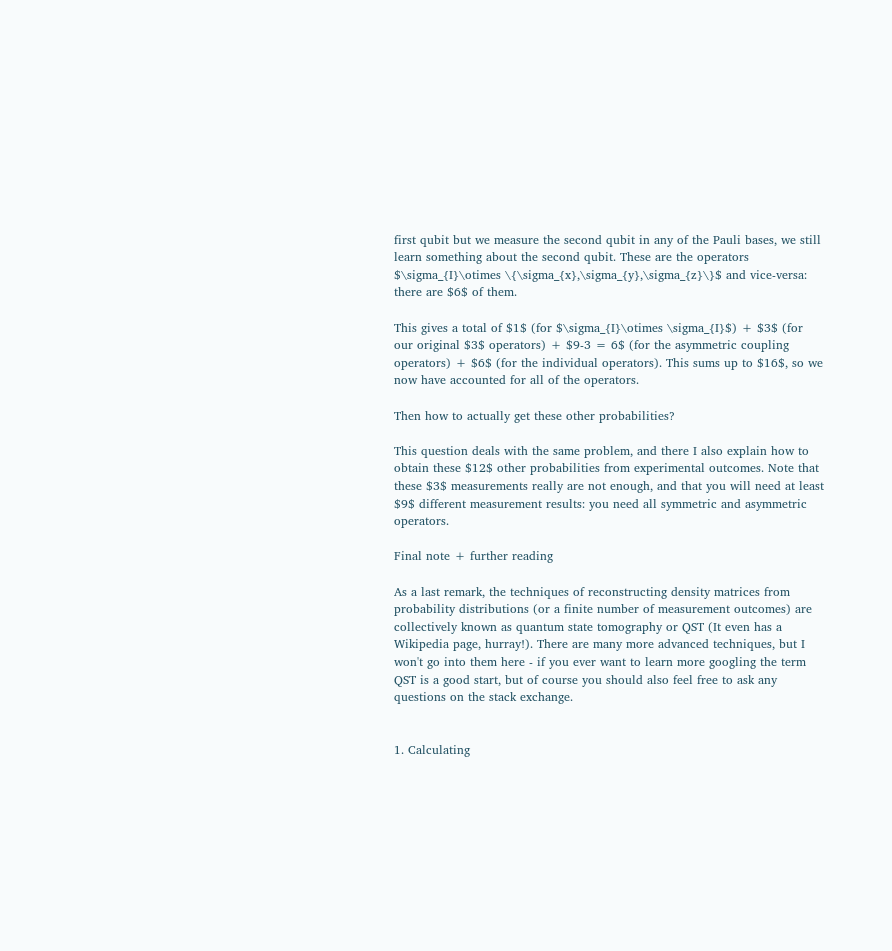first qubit but we measure the second qubit in any of the Pauli bases, we still learn something about the second qubit. These are the operators $\sigma_{I}\otimes \{\sigma_{x},\sigma_{y},\sigma_{z}\}$ and vice-versa: there are $6$ of them.

This gives a total of $1$ (for $\sigma_{I}\otimes \sigma_{I}$) + $3$ (for our original $3$ operators) + $9-3 = 6$ (for the asymmetric coupling operators) + $6$ (for the individual operators). This sums up to $16$, so we now have accounted for all of the operators.

Then how to actually get these other probabilities?

This question deals with the same problem, and there I also explain how to obtain these $12$ other probabilities from experimental outcomes. Note that these $3$ measurements really are not enough, and that you will need at least $9$ different measurement results: you need all symmetric and asymmetric operators.

Final note + further reading

As a last remark, the techniques of reconstructing density matrices from probability distributions (or a finite number of measurement outcomes) are collectively known as quantum state tomography or QST (It even has a Wikipedia page, hurray!). There are many more advanced techniques, but I won't go into them here - if you ever want to learn more googling the term QST is a good start, but of course you should also feel free to ask any questions on the stack exchange.


1. Calculating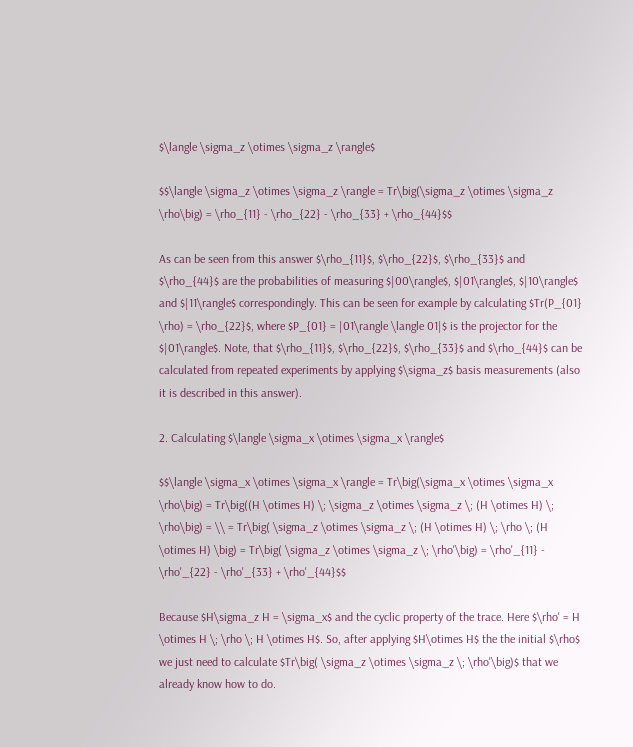$\langle \sigma_z \otimes \sigma_z \rangle$

$$\langle \sigma_z \otimes \sigma_z \rangle = Tr\big(\sigma_z \otimes \sigma_z \rho\big) = \rho_{11} - \rho_{22} - \rho_{33} + \rho_{44}$$

As can be seen from this answer $\rho_{11}$, $\rho_{22}$, $\rho_{33}$ and $\rho_{44}$ are the probabilities of measuring $|00\rangle$, $|01\rangle$, $|10\rangle$ and $|11\rangle$ correspondingly. This can be seen for example by calculating $Tr(P_{01} \rho) = \rho_{22}$, where $P_{01} = |01\rangle \langle 01|$ is the projector for the $|01\rangle$. Note, that $\rho_{11}$, $\rho_{22}$, $\rho_{33}$ and $\rho_{44}$ can be calculated from repeated experiments by applying $\sigma_z$ basis measurements (also it is described in this answer).

2. Calculating $\langle \sigma_x \otimes \sigma_x \rangle$

$$\langle \sigma_x \otimes \sigma_x \rangle = Tr\big(\sigma_x \otimes \sigma_x \rho\big) = Tr\big((H \otimes H) \; \sigma_z \otimes \sigma_z \; (H \otimes H) \; \rho\big) = \\ = Tr\big( \sigma_z \otimes \sigma_z \; (H \otimes H) \; \rho \; (H \otimes H) \big) = Tr\big( \sigma_z \otimes \sigma_z \; \rho'\big) = \rho'_{11} - \rho'_{22} - \rho'_{33} + \rho'_{44}$$

Because $H\sigma_z H = \sigma_x$ and the cyclic property of the trace. Here $\rho' = H \otimes H \; \rho \; H \otimes H$. So, after applying $H\otimes H$ the the initial $\rho$ we just need to calculate $Tr\big( \sigma_z \otimes \sigma_z \; \rho'\big)$ that we already know how to do.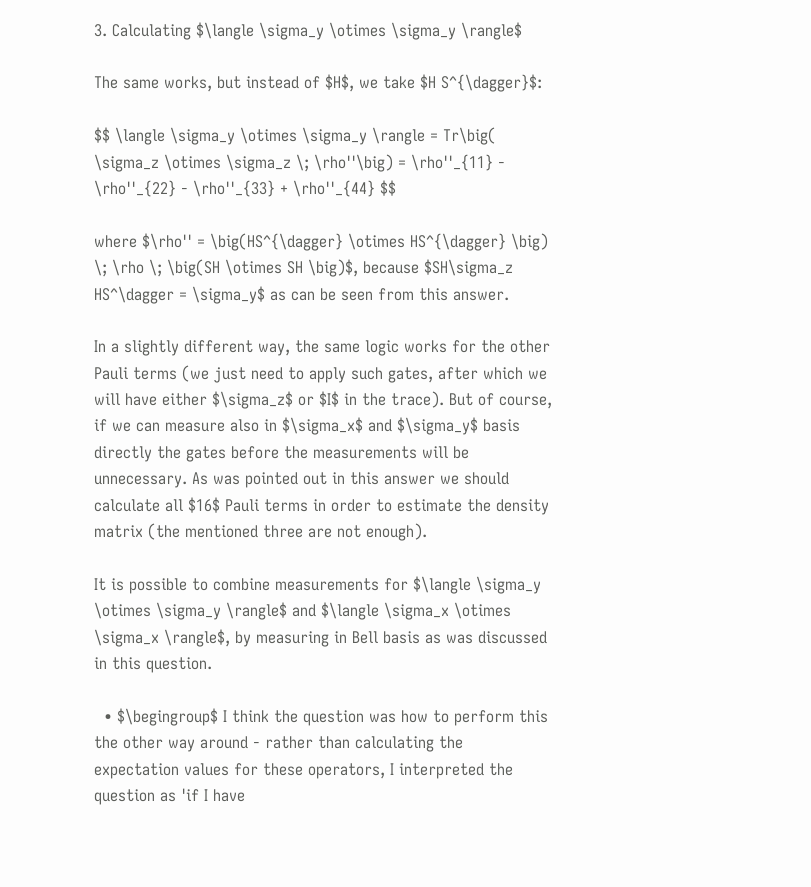3. Calculating $\langle \sigma_y \otimes \sigma_y \rangle$

The same works, but instead of $H$, we take $H S^{\dagger}$:

$$ \langle \sigma_y \otimes \sigma_y \rangle = Tr\big( \sigma_z \otimes \sigma_z \; \rho''\big) = \rho''_{11} - \rho''_{22} - \rho''_{33} + \rho''_{44} $$

where $\rho'' = \big(HS^{\dagger} \otimes HS^{\dagger} \big) \; \rho \; \big(SH \otimes SH \big)$, because $SH\sigma_z HS^\dagger = \sigma_y$ as can be seen from this answer.

In a slightly different way, the same logic works for the other Pauli terms (we just need to apply such gates, after which we will have either $\sigma_z$ or $I$ in the trace). But of course, if we can measure also in $\sigma_x$ and $\sigma_y$ basis directly the gates before the measurements will be unnecessary. As was pointed out in this answer we should calculate all $16$ Pauli terms in order to estimate the density matrix (the mentioned three are not enough).

It is possible to combine measurements for $\langle \sigma_y \otimes \sigma_y \rangle$ and $\langle \sigma_x \otimes \sigma_x \rangle$, by measuring in Bell basis as was discussed in this question.

  • $\begingroup$ I think the question was how to perform this the other way around - rather than calculating the expectation values for these operators, I interpreted the question as 'if I have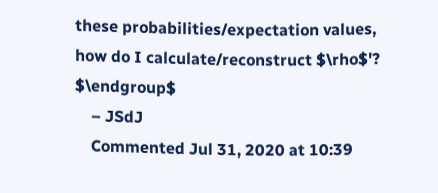these probabilities/expectation values, how do I calculate/reconstruct $\rho$'? $\endgroup$
    – JSdJ
    Commented Jul 31, 2020 at 10:39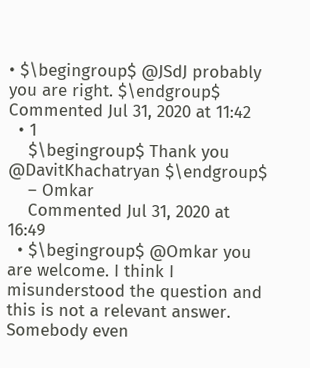• $\begingroup$ @JSdJ probably you are right. $\endgroup$ Commented Jul 31, 2020 at 11:42
  • 1
    $\begingroup$ Thank you @DavitKhachatryan $\endgroup$
    – Omkar
    Commented Jul 31, 2020 at 16:49
  • $\begingroup$ @Omkar you are welcome. I think I misunderstood the question and this is not a relevant answer. Somebody even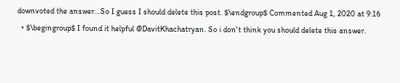downvoted the answer...So I guess I should delete this post. $\endgroup$ Commented Aug 1, 2020 at 9:16
  • $\begingroup$ I found it helpful @DavitKhachatryan. So i don't think you should delete this answer.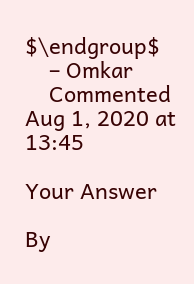$\endgroup$
    – Omkar
    Commented Aug 1, 2020 at 13:45

Your Answer

By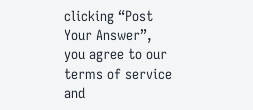clicking “Post Your Answer”, you agree to our terms of service and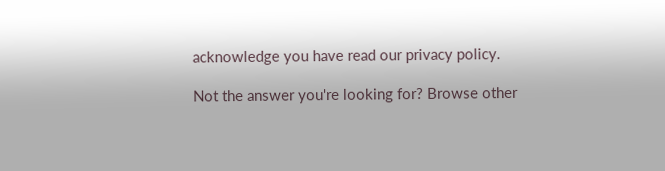acknowledge you have read our privacy policy.

Not the answer you're looking for? Browse other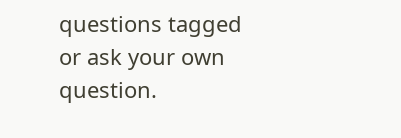questions tagged or ask your own question.